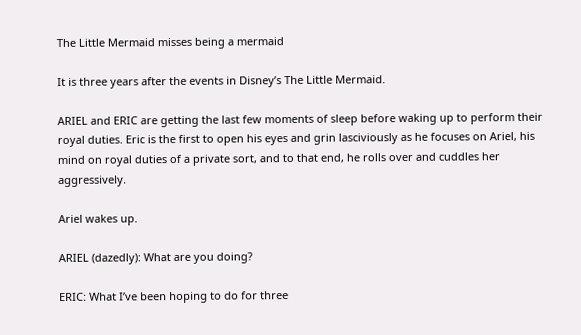The Little Mermaid misses being a mermaid

It is three years after the events in Disney’s The Little Mermaid.

ARIEL and ERIC are getting the last few moments of sleep before waking up to perform their royal duties. Eric is the first to open his eyes and grin lasciviously as he focuses on Ariel, his mind on royal duties of a private sort, and to that end, he rolls over and cuddles her aggressively.

Ariel wakes up.

ARIEL (dazedly): What are you doing?

ERIC: What I’ve been hoping to do for three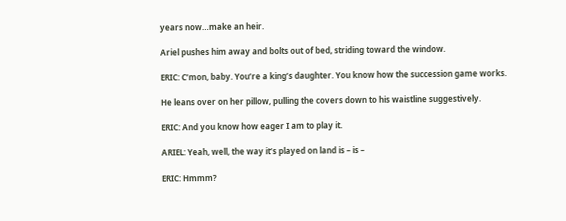years now…make an heir.

Ariel pushes him away and bolts out of bed, striding toward the window.

ERIC: C’mon, baby. You’re a king’s daughter. You know how the succession game works.

He leans over on her pillow, pulling the covers down to his waistline suggestively.

ERIC: And you know how eager I am to play it.

ARIEL: Yeah, well, the way it’s played on land is – is –

ERIC: Hmmm?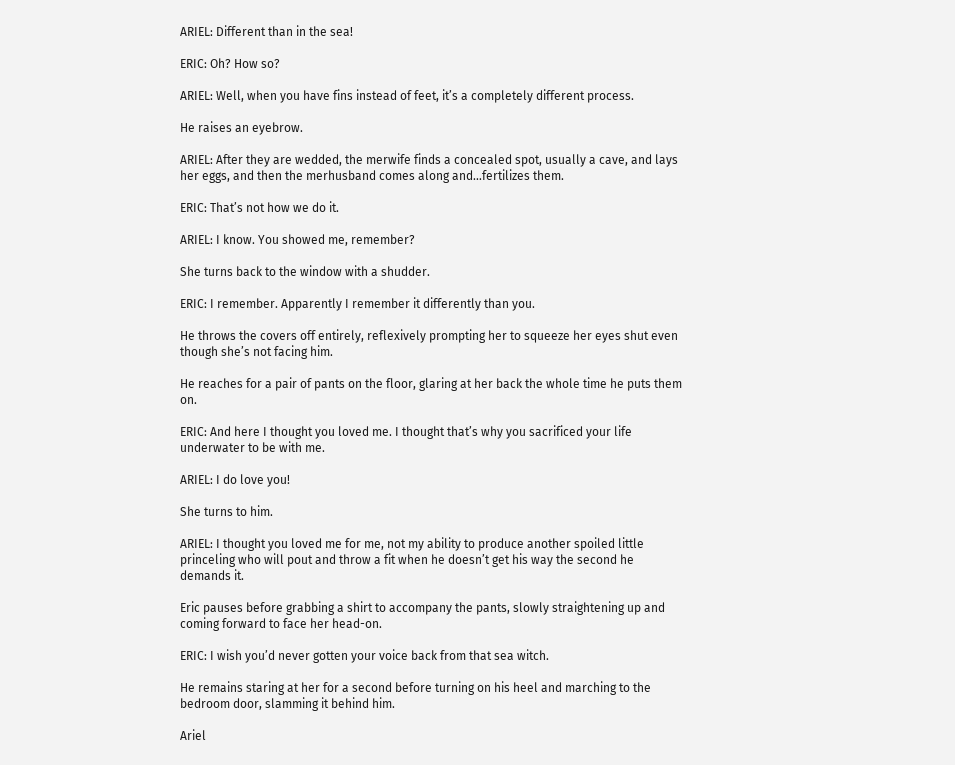ARIEL: Different than in the sea!

ERIC: Oh? How so?

ARIEL: Well, when you have fins instead of feet, it’s a completely different process.

He raises an eyebrow.

ARIEL: After they are wedded, the merwife finds a concealed spot, usually a cave, and lays her eggs, and then the merhusband comes along and…fertilizes them.

ERIC: That’s not how we do it.

ARIEL: I know. You showed me, remember?

She turns back to the window with a shudder.

ERIC: I remember. Apparently I remember it differently than you.

He throws the covers off entirely, reflexively prompting her to squeeze her eyes shut even though she’s not facing him.

He reaches for a pair of pants on the floor, glaring at her back the whole time he puts them on.

ERIC: And here I thought you loved me. I thought that’s why you sacrificed your life underwater to be with me.

ARIEL: I do love you!

She turns to him.

ARIEL: I thought you loved me for me, not my ability to produce another spoiled little princeling who will pout and throw a fit when he doesn’t get his way the second he demands it.

Eric pauses before grabbing a shirt to accompany the pants, slowly straightening up and coming forward to face her head-on.

ERIC: I wish you’d never gotten your voice back from that sea witch.

He remains staring at her for a second before turning on his heel and marching to the bedroom door, slamming it behind him.

Ariel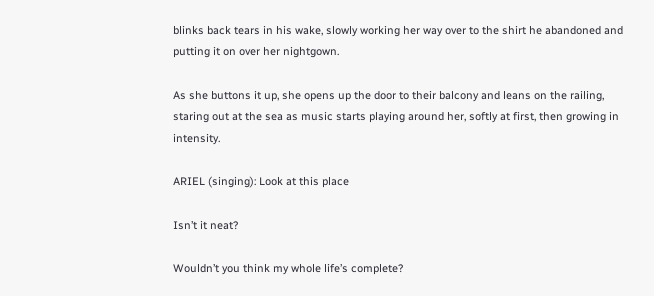blinks back tears in his wake, slowly working her way over to the shirt he abandoned and putting it on over her nightgown.

As she buttons it up, she opens up the door to their balcony and leans on the railing, staring out at the sea as music starts playing around her, softly at first, then growing in intensity.

ARIEL (singing): Look at this place

Isn’t it neat?

Wouldn’t you think my whole life’s complete?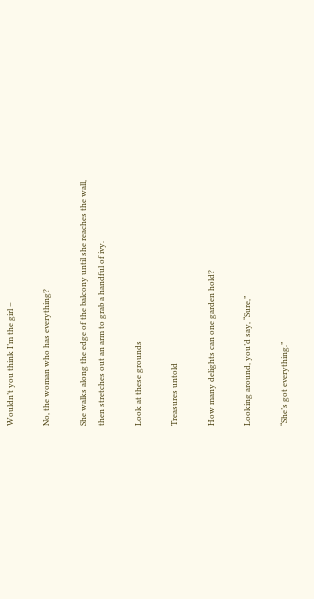Wouldn’t you think I’m the girl –

No, the woman who has everything?

She walks along the edge of the balcony until she reaches the wall, then stretches out an arm to grab a handful of ivy.

Look at these grounds

Treasures untold

How many delights can one garden hold?

Looking around, you’d say, “Sure,”

“She’s got everything.”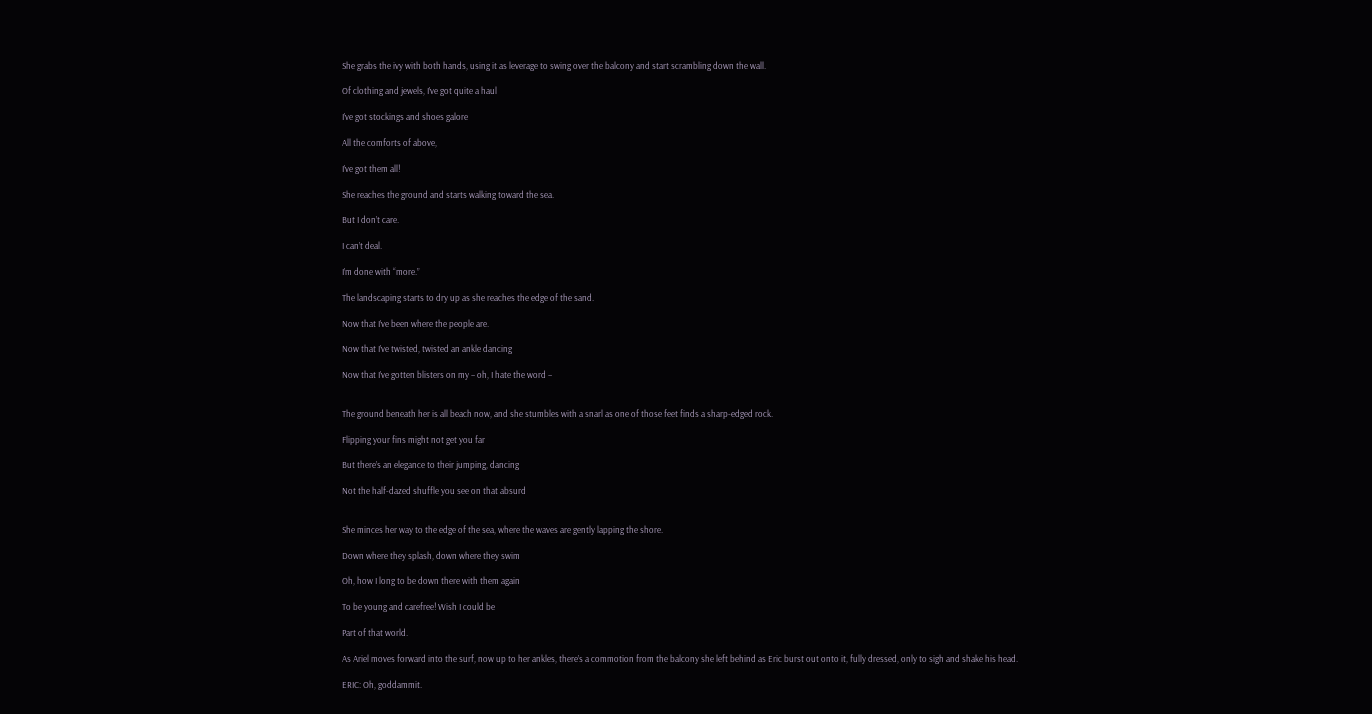She grabs the ivy with both hands, using it as leverage to swing over the balcony and start scrambling down the wall.

Of clothing and jewels, I’ve got quite a haul

I’ve got stockings and shoes galore

All the comforts of above,

I’ve got them all!

She reaches the ground and starts walking toward the sea.

But I don’t care.

I can’t deal.

I’m done with “more.”

The landscaping starts to dry up as she reaches the edge of the sand.

Now that I’ve been where the people are.

Now that I’ve twisted, twisted an ankle dancing

Now that I’ve gotten blisters on my – oh, I hate the word –


The ground beneath her is all beach now, and she stumbles with a snarl as one of those feet finds a sharp-edged rock.

Flipping your fins might not get you far

But there’s an elegance to their jumping, dancing

Not the half-dazed shuffle you see on that absurd


She minces her way to the edge of the sea, where the waves are gently lapping the shore.

Down where they splash, down where they swim

Oh, how I long to be down there with them again

To be young and carefree! Wish I could be

Part of that world.

As Ariel moves forward into the surf, now up to her ankles, there’s a commotion from the balcony she left behind as Eric burst out onto it, fully dressed, only to sigh and shake his head.

ERIC: Oh, goddammit.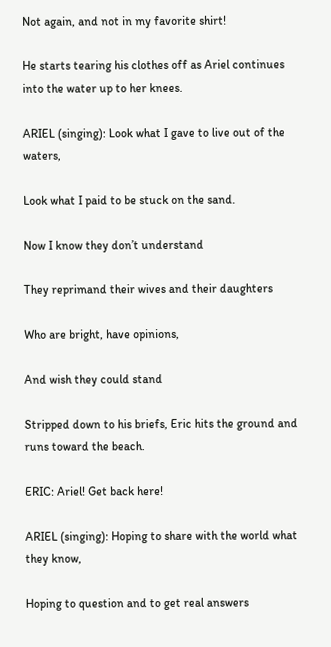Not again, and not in my favorite shirt!

He starts tearing his clothes off as Ariel continues into the water up to her knees.

ARIEL (singing): Look what I gave to live out of the waters,

Look what I paid to be stuck on the sand.

Now I know they don’t understand

They reprimand their wives and their daughters

Who are bright, have opinions,

And wish they could stand

Stripped down to his briefs, Eric hits the ground and runs toward the beach.

ERIC: Ariel! Get back here!

ARIEL (singing): Hoping to share with the world what they know,

Hoping to question and to get real answers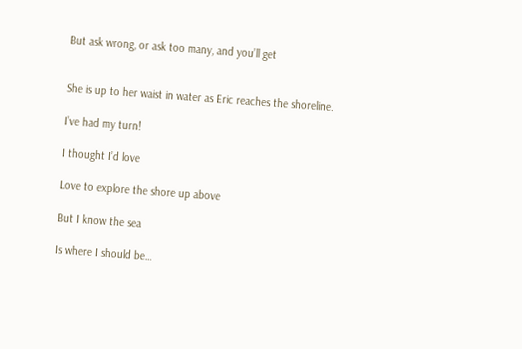But ask wrong, or ask too many, and you’ll get


She is up to her waist in water as Eric reaches the shoreline.

I’ve had my turn!

I thought I’d love

Love to explore the shore up above

But I know the sea

Is where I should be…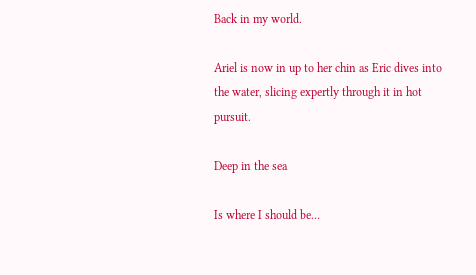Back in my world.

Ariel is now in up to her chin as Eric dives into the water, slicing expertly through it in hot pursuit.

Deep in the sea

Is where I should be…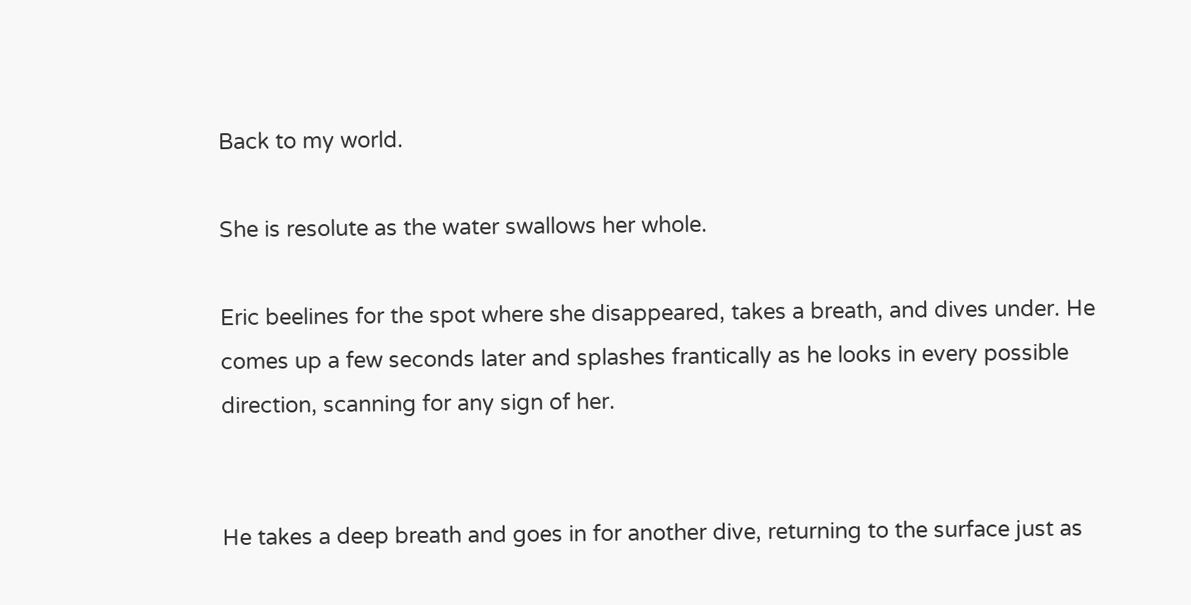Back to my world.

She is resolute as the water swallows her whole.

Eric beelines for the spot where she disappeared, takes a breath, and dives under. He comes up a few seconds later and splashes frantically as he looks in every possible direction, scanning for any sign of her.


He takes a deep breath and goes in for another dive, returning to the surface just as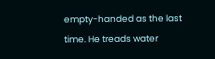empty-handed as the last time. He treads water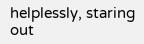helplessly, staring out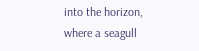into the horizon, where a seagull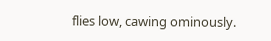flies low, cawing ominously.